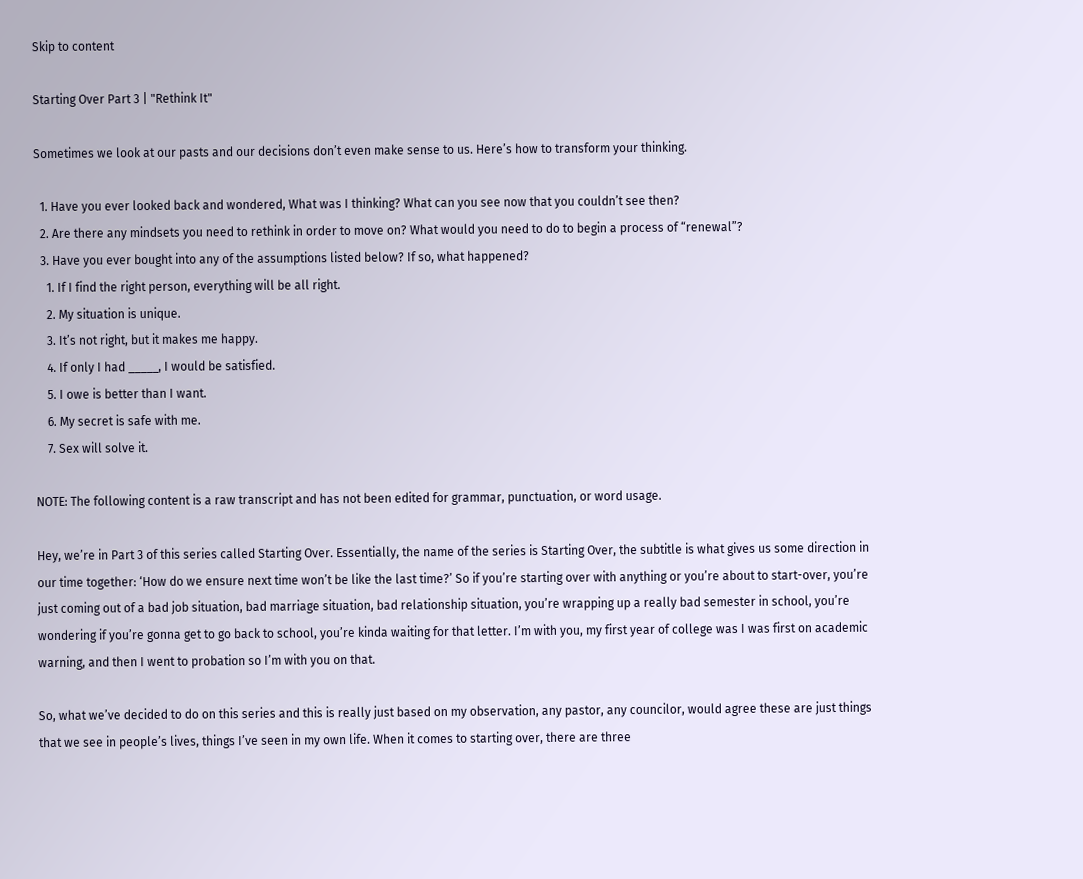Skip to content

Starting Over Part 3 | "Rethink It"

Sometimes we look at our pasts and our decisions don’t even make sense to us. Here’s how to transform your thinking.

  1. Have you ever looked back and wondered, What was I thinking? What can you see now that you couldn’t see then?
  2. Are there any mindsets you need to rethink in order to move on? What would you need to do to begin a process of “renewal”?
  3. Have you ever bought into any of the assumptions listed below? If so, what happened?
    1. If I find the right person, everything will be all right.
    2. My situation is unique.
    3. It’s not right, but it makes me happy.
    4. If only I had _____, I would be satisfied.
    5. I owe is better than I want.
    6. My secret is safe with me.
    7. Sex will solve it.

NOTE: The following content is a raw transcript and has not been edited for grammar, punctuation, or word usage.

Hey, we’re in Part 3 of this series called Starting Over. Essentially, the name of the series is Starting Over, the subtitle is what gives us some direction in our time together: ‘How do we ensure next time won’t be like the last time?’ So if you’re starting over with anything or you’re about to start-over, you’re just coming out of a bad job situation, bad marriage situation, bad relationship situation, you’re wrapping up a really bad semester in school, you’re wondering if you’re gonna get to go back to school, you’re kinda waiting for that letter. I’m with you, my first year of college was I was first on academic warning, and then I went to probation so I’m with you on that.

So, what we’ve decided to do on this series and this is really just based on my observation, any pastor, any councilor, would agree these are just things that we see in people’s lives, things I’ve seen in my own life. When it comes to starting over, there are three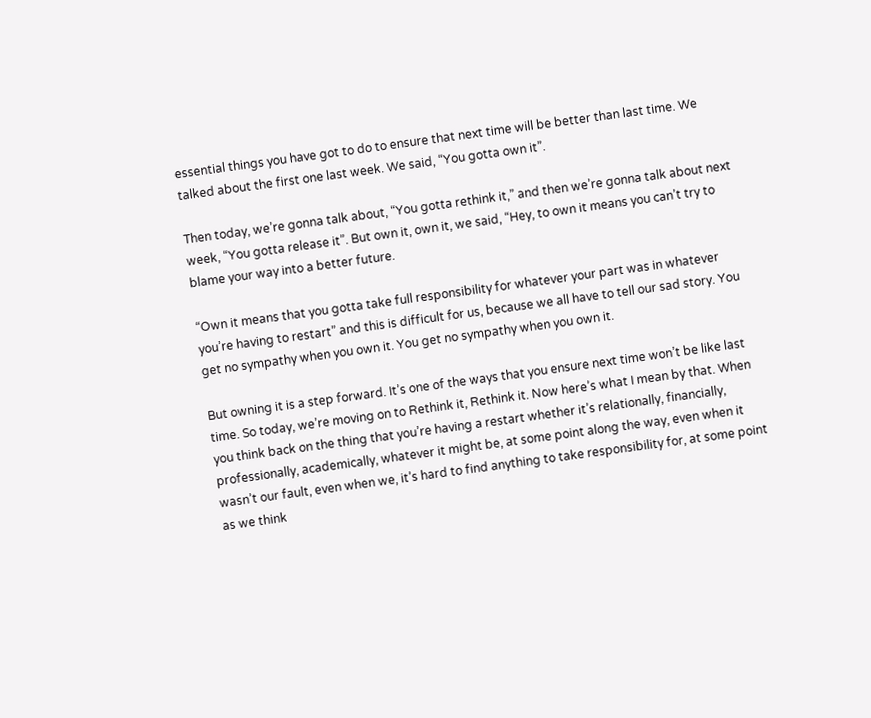essential things you have got to do to ensure that next time will be better than last time. We talked about the first one last week. We said, “You gotta own it”.

Then today, we’re gonna talk about, “You gotta rethink it,” and then we’re gonna talk about next week, “You gotta release it”. But own it, own it, we said, “Hey, to own it means you can’t try to blame your way into a better future.

“Own it means that you gotta take full responsibility for whatever your part was in whatever you’re having to restart” and this is difficult for us, because we all have to tell our sad story. You get no sympathy when you own it. You get no sympathy when you own it.

But owning it is a step forward. It’s one of the ways that you ensure next time won’t be like last time. So today, we’re moving on to Rethink it, Rethink it. Now here’s what I mean by that. When you think back on the thing that you’re having a restart whether it’s relationally, financially, professionally, academically, whatever it might be, at some point along the way, even when it wasn’t our fault, even when we, it’s hard to find anything to take responsibility for, at some point as we think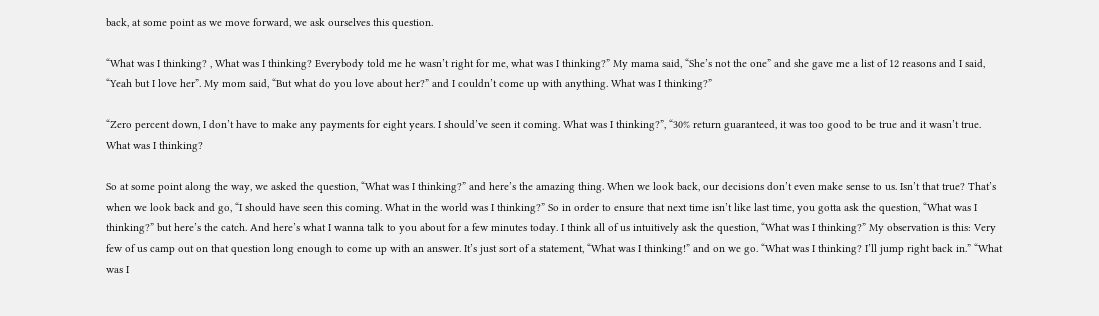back, at some point as we move forward, we ask ourselves this question.

“What was I thinking? , What was I thinking? Everybody told me he wasn’t right for me, what was I thinking?” My mama said, “She’s not the one” and she gave me a list of 12 reasons and I said, “Yeah but I love her”. My mom said, “But what do you love about her?” and I couldn’t come up with anything. What was I thinking?”

“Zero percent down, I don’t have to make any payments for eight years. I should’ve seen it coming. What was I thinking?”, “30% return guaranteed, it was too good to be true and it wasn’t true. What was I thinking?

So at some point along the way, we asked the question, “What was I thinking?” and here’s the amazing thing. When we look back, our decisions don’t even make sense to us. Isn’t that true? That’s when we look back and go, “I should have seen this coming. What in the world was I thinking?” So in order to ensure that next time isn’t like last time, you gotta ask the question, “What was I thinking?” but here’s the catch. And here’s what I wanna talk to you about for a few minutes today. I think all of us intuitively ask the question, “What was I thinking?” My observation is this: Very few of us camp out on that question long enough to come up with an answer. It’s just sort of a statement, “What was I thinking!” and on we go. “What was I thinking? I’ll jump right back in.” “What was I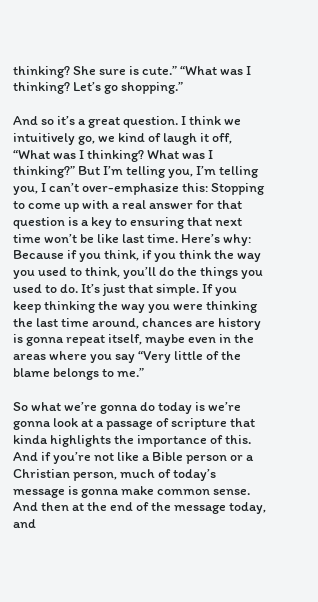thinking? She sure is cute.” “What was I thinking? Let’s go shopping.”

And so it’s a great question. I think we intuitively go, we kind of laugh it off, “What was I thinking? What was I thinking?” But I’m telling you, I’m telling you, I can’t over-emphasize this: Stopping to come up with a real answer for that question is a key to ensuring that next time won’t be like last time. Here’s why: Because if you think, if you think the way you used to think, you’ll do the things you used to do. It’s just that simple. If you keep thinking the way you were thinking the last time around, chances are history is gonna repeat itself, maybe even in the areas where you say “Very little of the blame belongs to me.”

So what we’re gonna do today is we’re gonna look at a passage of scripture that kinda highlights the importance of this. And if you’re not like a Bible person or a Christian person, much of today’s message is gonna make common sense. And then at the end of the message today, and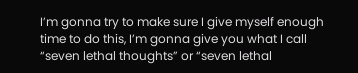I’m gonna try to make sure I give myself enough time to do this, I’m gonna give you what I call “seven lethal thoughts” or “seven lethal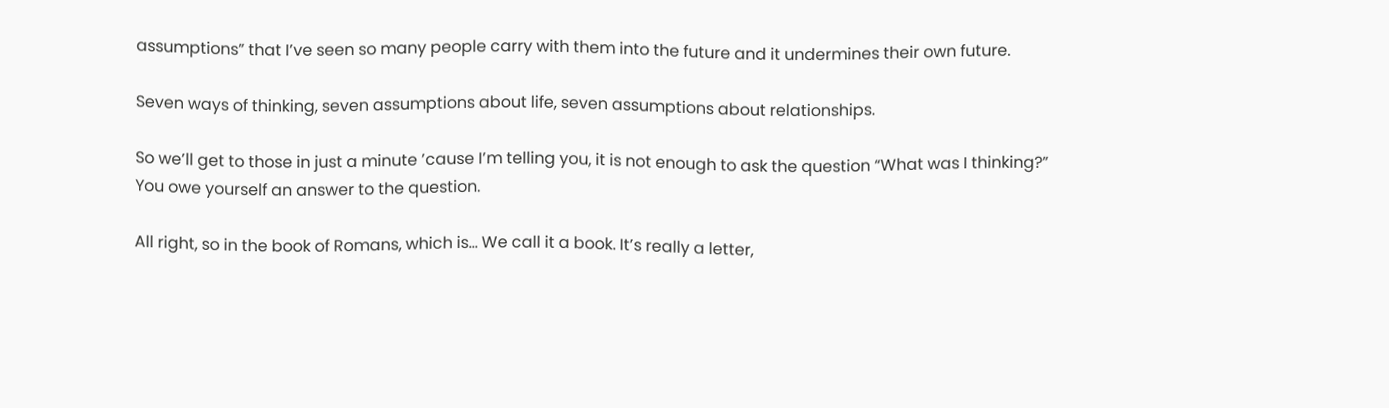assumptions” that I’ve seen so many people carry with them into the future and it undermines their own future.

Seven ways of thinking, seven assumptions about life, seven assumptions about relationships.

So we’ll get to those in just a minute ’cause I’m telling you, it is not enough to ask the question “What was I thinking?” You owe yourself an answer to the question.

All right, so in the book of Romans, which is… We call it a book. It’s really a letter,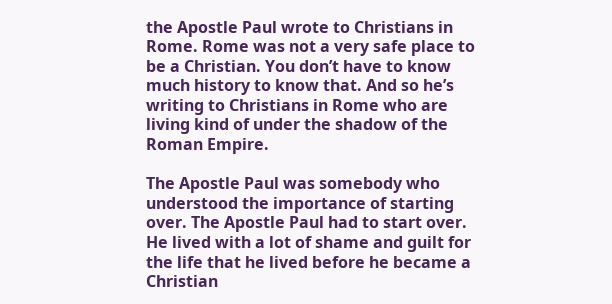the Apostle Paul wrote to Christians in Rome. Rome was not a very safe place to be a Christian. You don’t have to know much history to know that. And so he’s writing to Christians in Rome who are living kind of under the shadow of the Roman Empire.

The Apostle Paul was somebody who understood the importance of starting over. The Apostle Paul had to start over. He lived with a lot of shame and guilt for the life that he lived before he became a Christian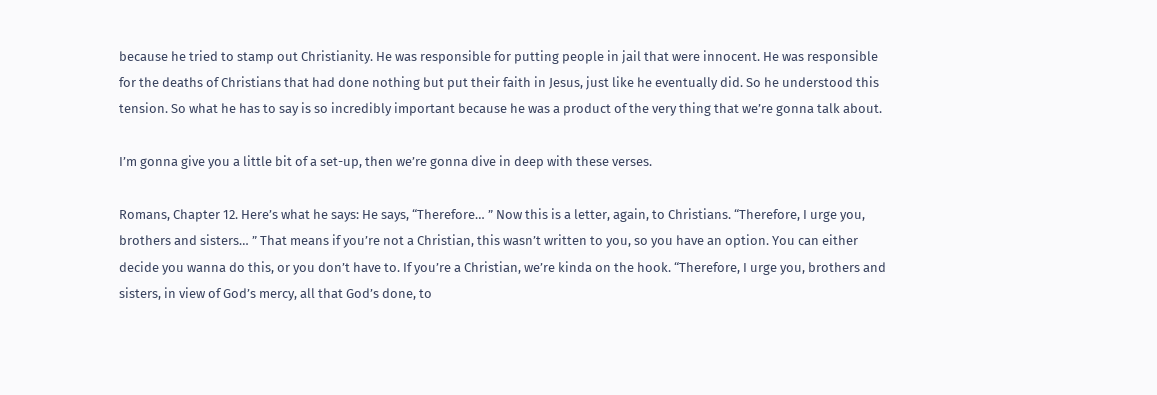because he tried to stamp out Christianity. He was responsible for putting people in jail that were innocent. He was responsible for the deaths of Christians that had done nothing but put their faith in Jesus, just like he eventually did. So he understood this tension. So what he has to say is so incredibly important because he was a product of the very thing that we’re gonna talk about.

I’m gonna give you a little bit of a set-up, then we’re gonna dive in deep with these verses.

Romans, Chapter 12. Here’s what he says: He says, “Therefore… ” Now this is a letter, again, to Christians. “Therefore, I urge you, brothers and sisters… ” That means if you’re not a Christian, this wasn’t written to you, so you have an option. You can either decide you wanna do this, or you don’t have to. If you’re a Christian, we’re kinda on the hook. “Therefore, I urge you, brothers and sisters, in view of God’s mercy, all that God’s done, to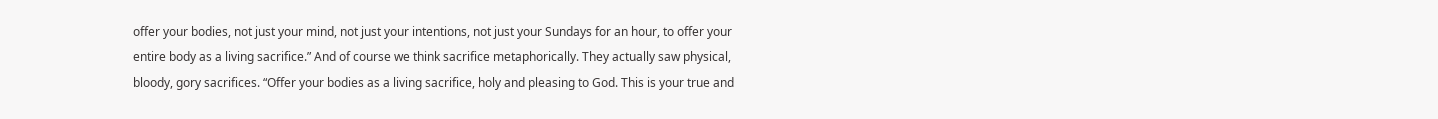offer your bodies, not just your mind, not just your intentions, not just your Sundays for an hour, to offer your entire body as a living sacrifice.” And of course we think sacrifice metaphorically. They actually saw physical, bloody, gory sacrifices. “Offer your bodies as a living sacrifice, holy and pleasing to God. This is your true and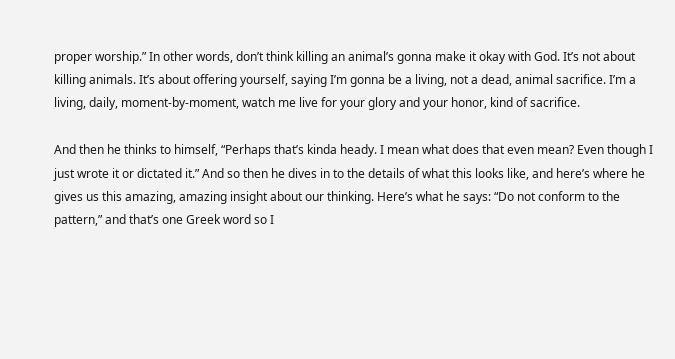proper worship.” In other words, don’t think killing an animal’s gonna make it okay with God. It’s not about killing animals. It’s about offering yourself, saying I’m gonna be a living, not a dead, animal sacrifice. I’m a living, daily, moment-by-moment, watch me live for your glory and your honor, kind of sacrifice.

And then he thinks to himself, “Perhaps that’s kinda heady. I mean what does that even mean? Even though I just wrote it or dictated it.” And so then he dives in to the details of what this looks like, and here’s where he gives us this amazing, amazing insight about our thinking. Here’s what he says: “Do not conform to the pattern,” and that’s one Greek word so I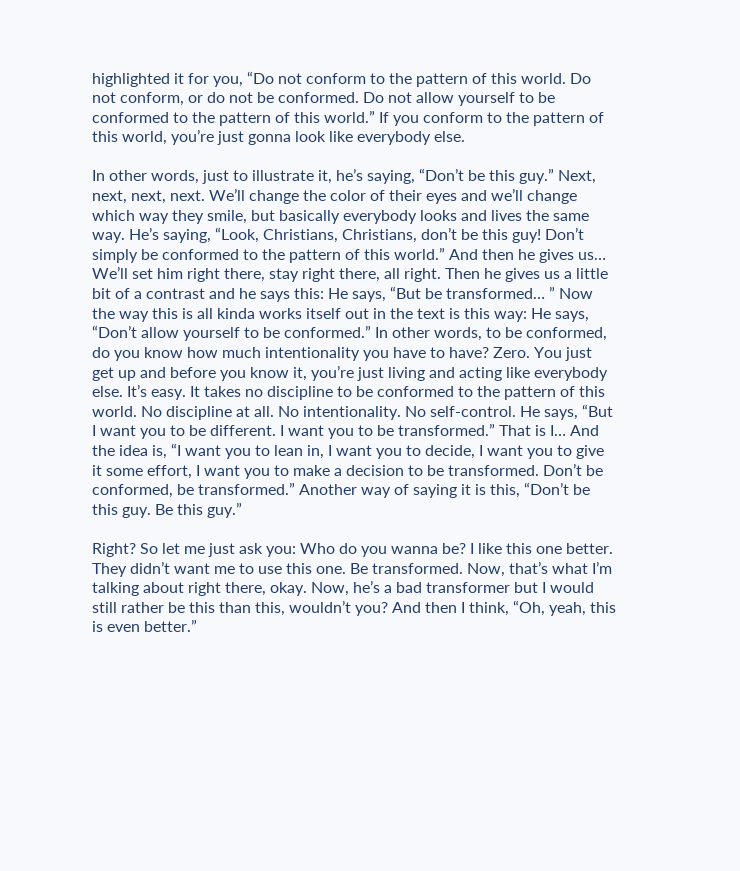highlighted it for you, “Do not conform to the pattern of this world. Do not conform, or do not be conformed. Do not allow yourself to be conformed to the pattern of this world.” If you conform to the pattern of this world, you’re just gonna look like everybody else.

In other words, just to illustrate it, he’s saying, “Don’t be this guy.” Next, next, next, next. We’ll change the color of their eyes and we’ll change which way they smile, but basically everybody looks and lives the same way. He’s saying, “Look, Christians, Christians, don’t be this guy! Don’t simply be conformed to the pattern of this world.” And then he gives us… We’ll set him right there, stay right there, all right. Then he gives us a little bit of a contrast and he says this: He says, “But be transformed… ” Now the way this is all kinda works itself out in the text is this way: He says, “Don’t allow yourself to be conformed.” In other words, to be conformed, do you know how much intentionality you have to have? Zero. You just get up and before you know it, you’re just living and acting like everybody else. It’s easy. It takes no discipline to be conformed to the pattern of this world. No discipline at all. No intentionality. No self-control. He says, “But I want you to be different. I want you to be transformed.” That is I… And the idea is, “I want you to lean in, I want you to decide, I want you to give it some effort, I want you to make a decision to be transformed. Don’t be conformed, be transformed.” Another way of saying it is this, “Don’t be this guy. Be this guy.”

Right? So let me just ask you: Who do you wanna be? I like this one better. They didn’t want me to use this one. Be transformed. Now, that’s what I’m talking about right there, okay. Now, he’s a bad transformer but I would still rather be this than this, wouldn’t you? And then I think, “Oh, yeah, this is even better.”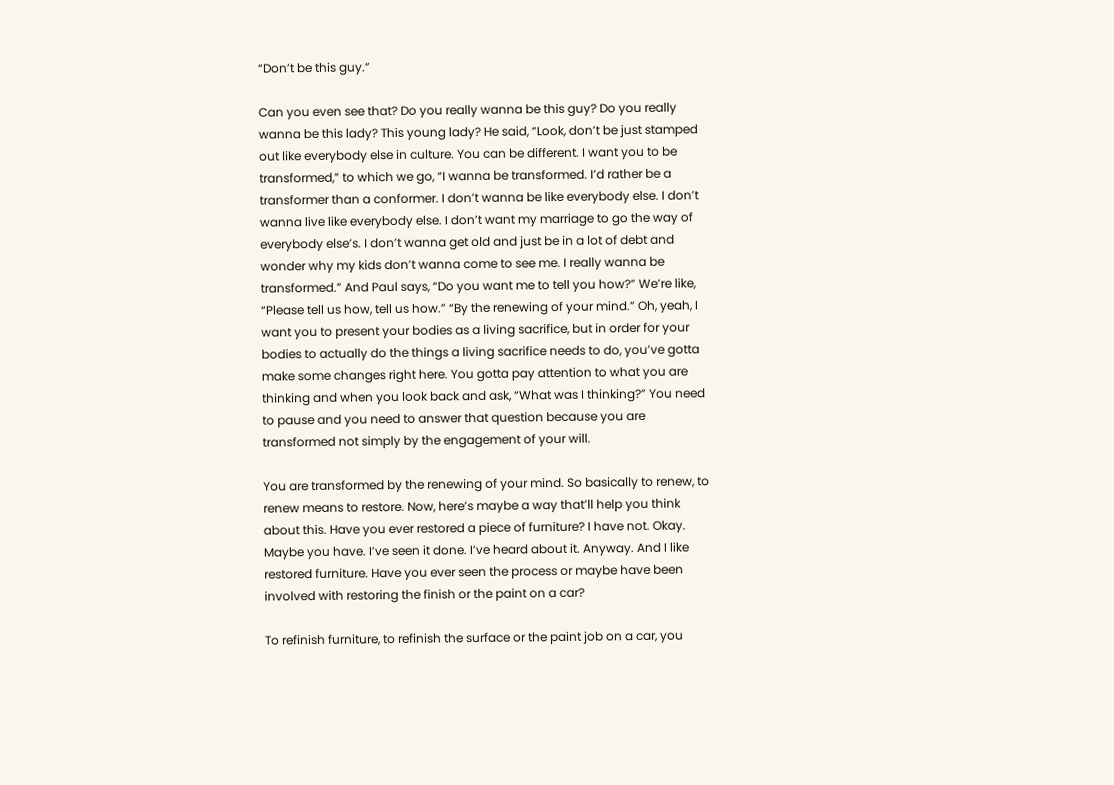“Don’t be this guy.”

Can you even see that? Do you really wanna be this guy? Do you really wanna be this lady? This young lady? He said, “Look, don’t be just stamped out like everybody else in culture. You can be different. I want you to be transformed,” to which we go, “I wanna be transformed. I’d rather be a transformer than a conformer. I don’t wanna be like everybody else. I don’t wanna live like everybody else. I don’t want my marriage to go the way of everybody else’s. I don’t wanna get old and just be in a lot of debt and wonder why my kids don’t wanna come to see me. I really wanna be transformed.” And Paul says, “Do you want me to tell you how?” We’re like, “Please tell us how, tell us how.” “By the renewing of your mind.” Oh, yeah, I want you to present your bodies as a living sacrifice, but in order for your bodies to actually do the things a living sacrifice needs to do, you’ve gotta make some changes right here. You gotta pay attention to what you are thinking and when you look back and ask, “What was I thinking?” You need to pause and you need to answer that question because you are transformed not simply by the engagement of your will.

You are transformed by the renewing of your mind. So basically to renew, to renew means to restore. Now, here’s maybe a way that’ll help you think about this. Have you ever restored a piece of furniture? I have not. Okay. Maybe you have. I’ve seen it done. I’ve heard about it. Anyway. And I like restored furniture. Have you ever seen the process or maybe have been involved with restoring the finish or the paint on a car?

To refinish furniture, to refinish the surface or the paint job on a car, you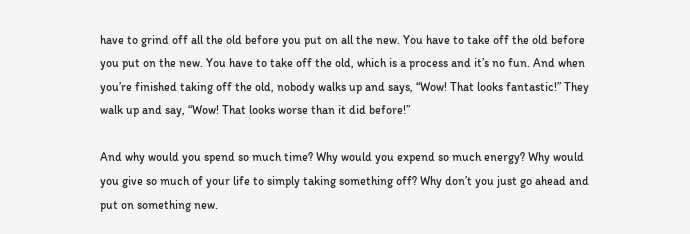have to grind off all the old before you put on all the new. You have to take off the old before you put on the new. You have to take off the old, which is a process and it’s no fun. And when you’re finished taking off the old, nobody walks up and says, “Wow! That looks fantastic!” They walk up and say, “Wow! That looks worse than it did before!”

And why would you spend so much time? Why would you expend so much energy? Why would you give so much of your life to simply taking something off? Why don’t you just go ahead and put on something new.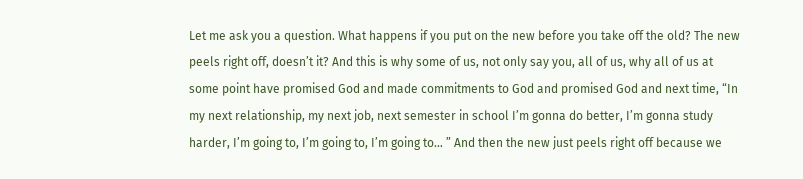Let me ask you a question. What happens if you put on the new before you take off the old? The new peels right off, doesn’t it? And this is why some of us, not only say you, all of us, why all of us at some point have promised God and made commitments to God and promised God and next time, “In my next relationship, my next job, next semester in school I’m gonna do better, I’m gonna study harder, I’m going to, I’m going to, I’m going to… ” And then the new just peels right off because we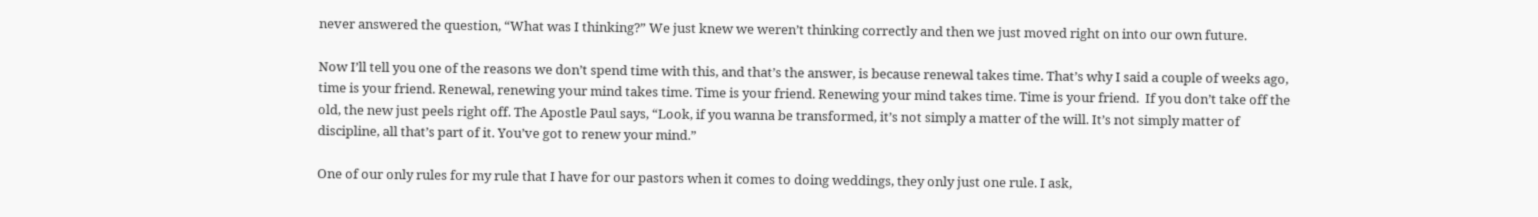never answered the question, “What was I thinking?” We just knew we weren’t thinking correctly and then we just moved right on into our own future.

Now I’ll tell you one of the reasons we don’t spend time with this, and that’s the answer, is because renewal takes time. That’s why I said a couple of weeks ago, time is your friend. Renewal, renewing your mind takes time. Time is your friend. Renewing your mind takes time. Time is your friend.  If you don’t take off the old, the new just peels right off. The Apostle Paul says, “Look, if you wanna be transformed, it’s not simply a matter of the will. It’s not simply matter of discipline, all that’s part of it. You’ve got to renew your mind.”

One of our only rules for my rule that I have for our pastors when it comes to doing weddings, they only just one rule. I ask,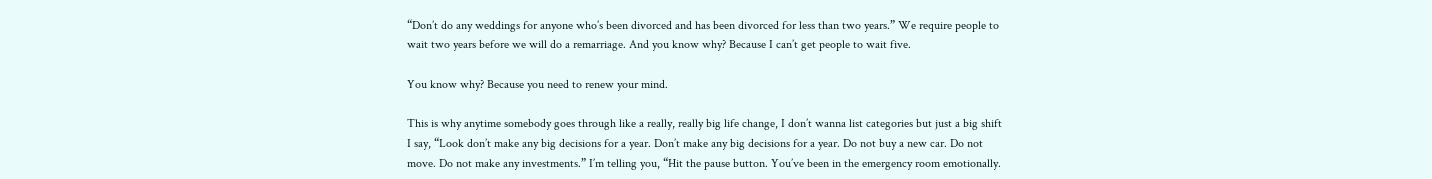“Don’t do any weddings for anyone who’s been divorced and has been divorced for less than two years.” We require people to wait two years before we will do a remarriage. And you know why? Because I can’t get people to wait five.

You know why? Because you need to renew your mind.

This is why anytime somebody goes through like a really, really big life change, I don’t wanna list categories but just a big shift I say, “Look don’t make any big decisions for a year. Don’t make any big decisions for a year. Do not buy a new car. Do not move. Do not make any investments.” I’m telling you, “Hit the pause button. You’ve been in the emergency room emotionally.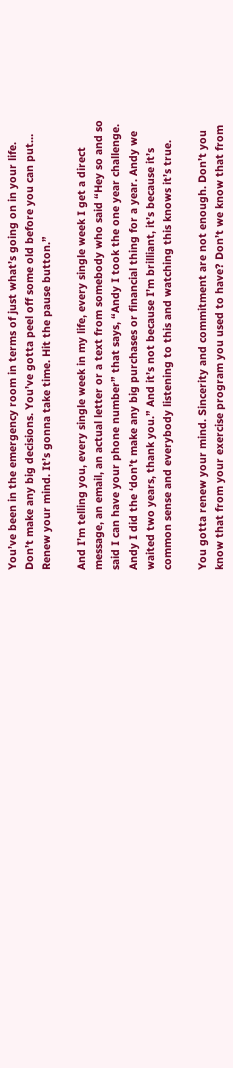You’ve been in the emergency room in terms of just what’s going on in your life. Don’t make any big decisions. You’ve gotta peel off some old before you can put… Renew your mind. It’s gonna take time. Hit the pause button.”

And I’m telling you, every single week in my life, every single week I get a direct message, an email, an actual letter or a text from somebody who said “Hey so and so said I can have your phone number” that says, “Andy I took the one year challenge. Andy I did the ‘don’t make any big purchases or financial thing for a year. Andy we waited two years, thank you.” And it’s not because I’m brilliant, it’s because it’s common sense and everybody listening to this and watching this knows it’s true.

You gotta renew your mind. Sincerity and commitment are not enough. Don’t you know that from your exercise program you used to have? Don’t we know that from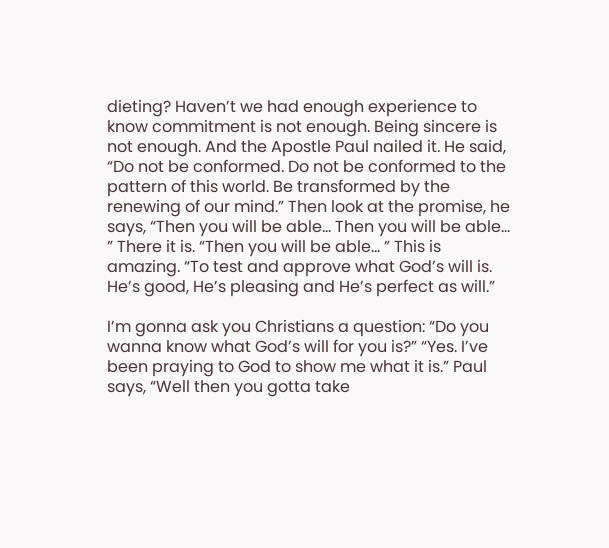dieting? Haven’t we had enough experience to know commitment is not enough. Being sincere is not enough. And the Apostle Paul nailed it. He said, “Do not be conformed. Do not be conformed to the pattern of this world. Be transformed by the renewing of our mind.” Then look at the promise, he says, “Then you will be able… Then you will be able… ” There it is. “Then you will be able… ” This is amazing. “To test and approve what God’s will is. He’s good, He’s pleasing and He’s perfect as will.”

I’m gonna ask you Christians a question: “Do you wanna know what God’s will for you is?” “Yes. I’ve been praying to God to show me what it is.” Paul says, “Well then you gotta take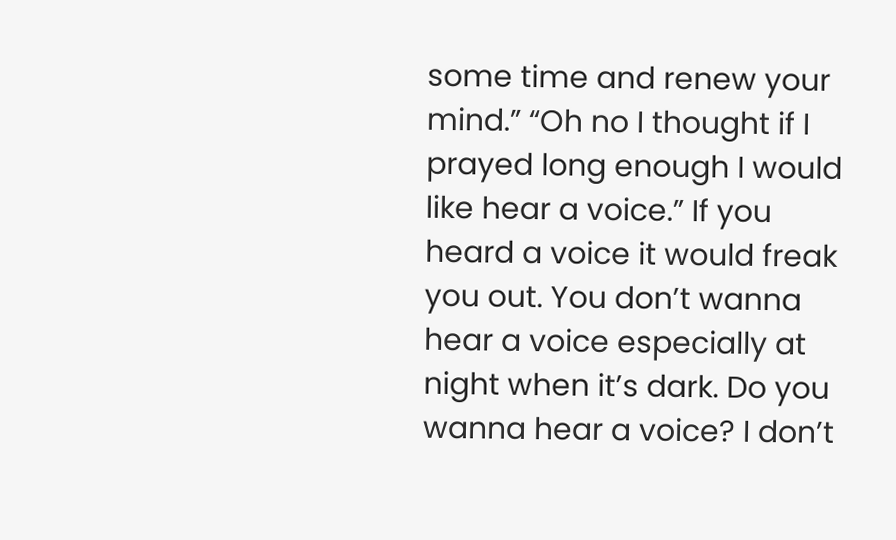some time and renew your mind.” “Oh no I thought if I prayed long enough I would like hear a voice.” If you heard a voice it would freak you out. You don’t wanna hear a voice especially at night when it’s dark. Do you wanna hear a voice? I don’t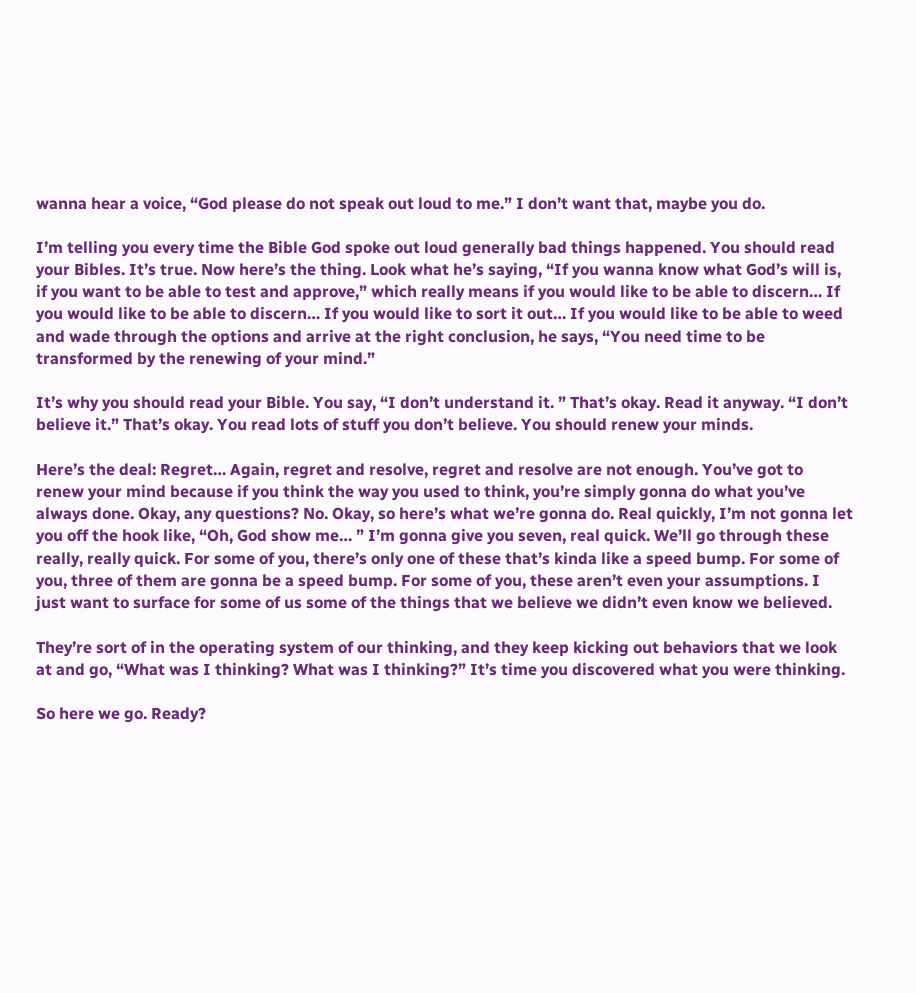wanna hear a voice, “God please do not speak out loud to me.” I don’t want that, maybe you do.

I’m telling you every time the Bible God spoke out loud generally bad things happened. You should read your Bibles. It’s true. Now here’s the thing. Look what he’s saying, “If you wanna know what God’s will is, if you want to be able to test and approve,” which really means if you would like to be able to discern… If you would like to be able to discern… If you would like to sort it out… If you would like to be able to weed and wade through the options and arrive at the right conclusion, he says, “You need time to be transformed by the renewing of your mind.”

It’s why you should read your Bible. You say, “I don’t understand it. ” That’s okay. Read it anyway. “I don’t believe it.” That’s okay. You read lots of stuff you don’t believe. You should renew your minds.

Here’s the deal: Regret… Again, regret and resolve, regret and resolve are not enough. You’ve got to renew your mind because if you think the way you used to think, you’re simply gonna do what you’ve always done. Okay, any questions? No. Okay, so here’s what we’re gonna do. Real quickly, I’m not gonna let you off the hook like, “Oh, God show me… ” I’m gonna give you seven, real quick. We’ll go through these really, really quick. For some of you, there’s only one of these that’s kinda like a speed bump. For some of you, three of them are gonna be a speed bump. For some of you, these aren’t even your assumptions. I just want to surface for some of us some of the things that we believe we didn’t even know we believed.

They’re sort of in the operating system of our thinking, and they keep kicking out behaviors that we look at and go, “What was I thinking? What was I thinking?” It’s time you discovered what you were thinking.

So here we go. Ready?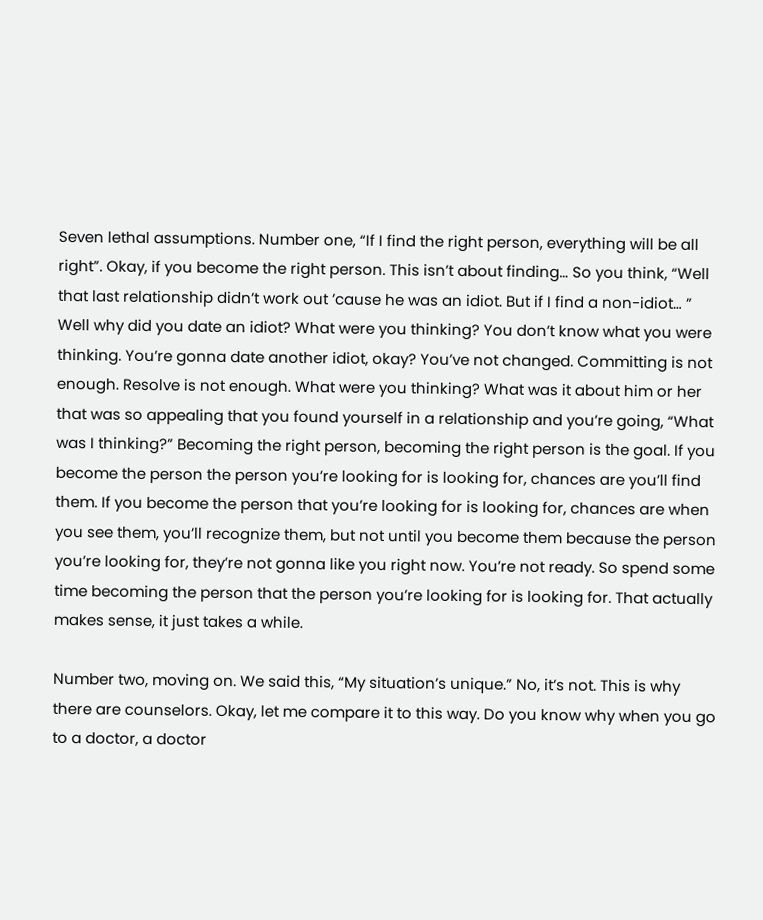Seven lethal assumptions. Number one, “If I find the right person, everything will be all right”. Okay, if you become the right person. This isn’t about finding… So you think, “Well that last relationship didn’t work out ’cause he was an idiot. But if I find a non-idiot… ” Well why did you date an idiot? What were you thinking? You don’t know what you were thinking. You’re gonna date another idiot, okay? You’ve not changed. Committing is not enough. Resolve is not enough. What were you thinking? What was it about him or her that was so appealing that you found yourself in a relationship and you’re going, “What was I thinking?” Becoming the right person, becoming the right person is the goal. If you become the person the person you’re looking for is looking for, chances are you’ll find them. If you become the person that you’re looking for is looking for, chances are when you see them, you’ll recognize them, but not until you become them because the person you’re looking for, they’re not gonna like you right now. You’re not ready. So spend some time becoming the person that the person you’re looking for is looking for. That actually makes sense, it just takes a while.

Number two, moving on. We said this, “My situation’s unique.” No, it’s not. This is why there are counselors. Okay, let me compare it to this way. Do you know why when you go to a doctor, a doctor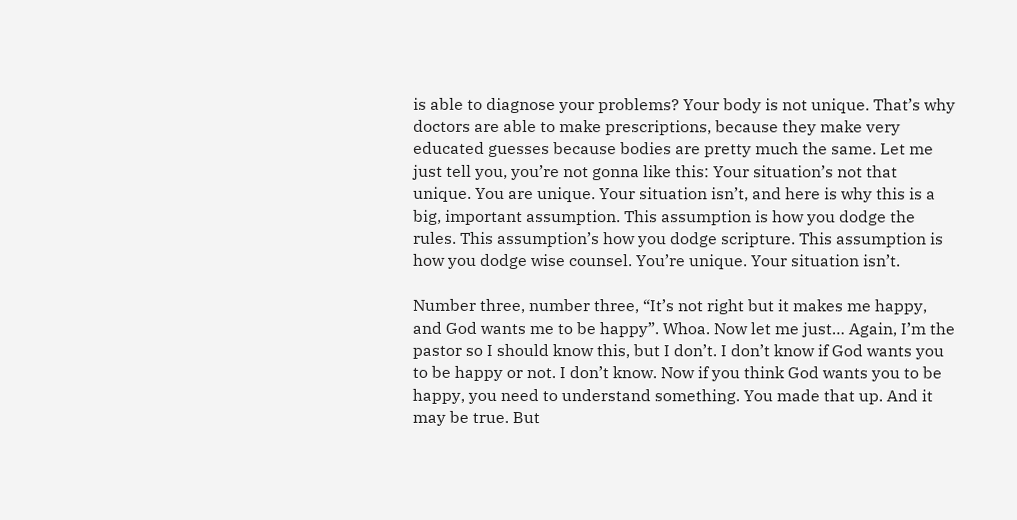is able to diagnose your problems? Your body is not unique. That’s why doctors are able to make prescriptions, because they make very educated guesses because bodies are pretty much the same. Let me just tell you, you’re not gonna like this: Your situation’s not that unique. You are unique. Your situation isn’t, and here is why this is a big, important assumption. This assumption is how you dodge the rules. This assumption’s how you dodge scripture. This assumption is how you dodge wise counsel. You’re unique. Your situation isn’t.

Number three, number three, “It’s not right but it makes me happy, and God wants me to be happy”. Whoa. Now let me just… Again, I’m the pastor so I should know this, but I don’t. I don’t know if God wants you to be happy or not. I don’t know. Now if you think God wants you to be happy, you need to understand something. You made that up. And it may be true. But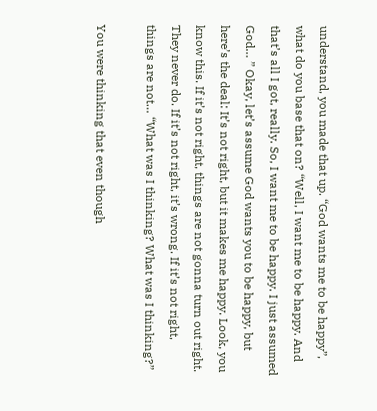understand, you made that up. “God wants me to be happy”, what do you base that on? “Well, I want me to be happy. And that’s all I got, really. So, I want me to be happy. I just assumed God… ” Okay, let’s assume God wants you to be happy, but here’s the deal: It’s not right, but it makes me happy. Look, you know this. If it’s not right, things are not gonna turn out right. They never do. If it’s not right, it’s wrong. If it’s not right, things are not… “What was I thinking? What was I thinking?”

You were thinking that even though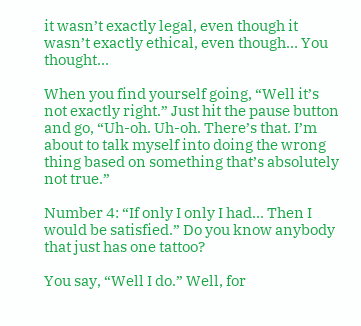it wasn’t exactly legal, even though it wasn’t exactly ethical, even though… You thought…

When you find yourself going, “Well it’s not exactly right.” Just hit the pause button and go, “Uh-oh. Uh-oh. There’s that. I’m about to talk myself into doing the wrong thing based on something that’s absolutely not true.”

Number 4: “If only I only I had… Then I would be satisfied.” Do you know anybody that just has one tattoo?

You say, “Well I do.” Well, for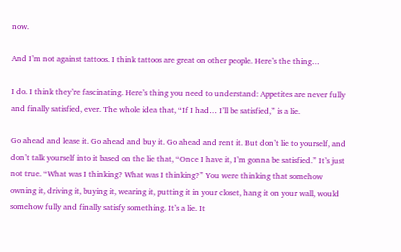now.

And I’m not against tattoos. I think tattoos are great on other people. Here’s the thing…

I do. I think they’re fascinating. Here’s thing you need to understand: Appetites are never fully and finally satisfied, ever. The whole idea that, “If I had… I’ll be satisfied,” is a lie.

Go ahead and lease it. Go ahead and buy it. Go ahead and rent it. But don’t lie to yourself, and don’t talk yourself into it based on the lie that, “Once I have it, I’m gonna be satisfied.” It’s just not true. “What was I thinking? What was I thinking?” You were thinking that somehow owning it, driving it, buying it, wearing it, putting it in your closet, hang it on your wall, would somehow fully and finally satisfy something. It’s a lie. It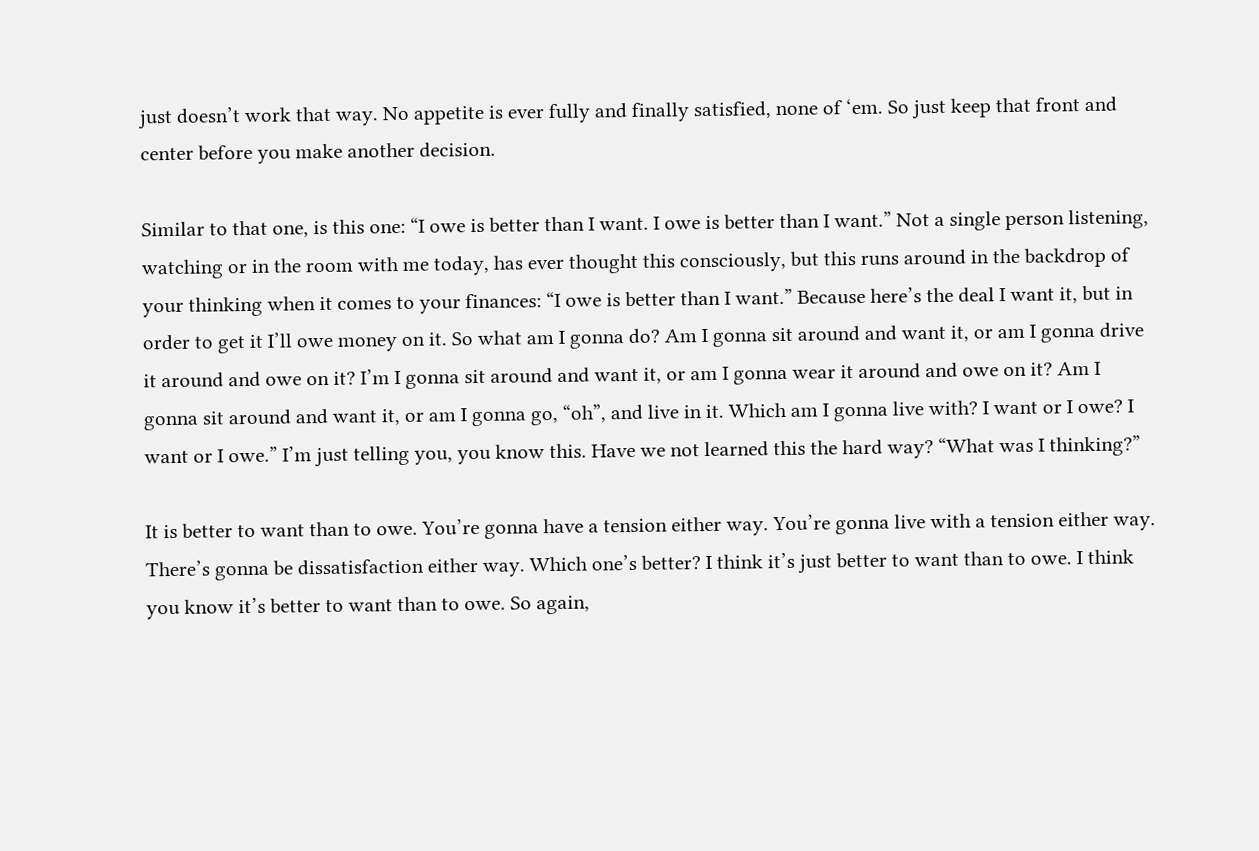just doesn’t work that way. No appetite is ever fully and finally satisfied, none of ‘em. So just keep that front and center before you make another decision.

Similar to that one, is this one: “I owe is better than I want. I owe is better than I want.” Not a single person listening, watching or in the room with me today, has ever thought this consciously, but this runs around in the backdrop of your thinking when it comes to your finances: “I owe is better than I want.” Because here’s the deal I want it, but in order to get it I’ll owe money on it. So what am I gonna do? Am I gonna sit around and want it, or am I gonna drive it around and owe on it? I’m I gonna sit around and want it, or am I gonna wear it around and owe on it? Am I gonna sit around and want it, or am I gonna go, “oh”, and live in it. Which am I gonna live with? I want or I owe? I want or I owe.” I’m just telling you, you know this. Have we not learned this the hard way? “What was I thinking?”

It is better to want than to owe. You’re gonna have a tension either way. You’re gonna live with a tension either way. There’s gonna be dissatisfaction either way. Which one’s better? I think it’s just better to want than to owe. I think you know it’s better to want than to owe. So again,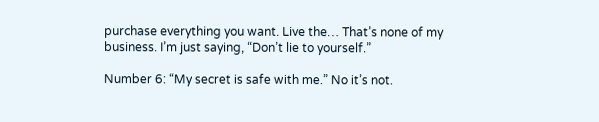purchase everything you want. Live the… That’s none of my business. I’m just saying, “Don’t lie to yourself.”

Number 6: “My secret is safe with me.” No it’s not.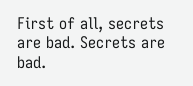First of all, secrets are bad. Secrets are bad.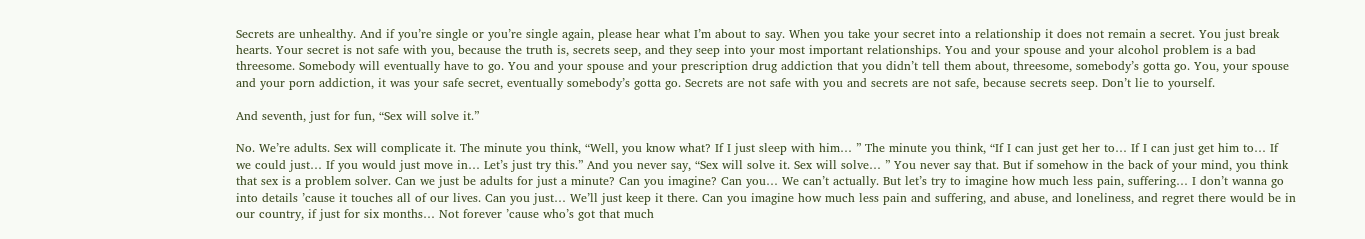Secrets are unhealthy. And if you’re single or you’re single again, please hear what I’m about to say. When you take your secret into a relationship it does not remain a secret. You just break hearts. Your secret is not safe with you, because the truth is, secrets seep, and they seep into your most important relationships. You and your spouse and your alcohol problem is a bad threesome. Somebody will eventually have to go. You and your spouse and your prescription drug addiction that you didn’t tell them about, threesome, somebody’s gotta go. You, your spouse and your porn addiction, it was your safe secret, eventually somebody’s gotta go. Secrets are not safe with you and secrets are not safe, because secrets seep. Don’t lie to yourself.

And seventh, just for fun, “Sex will solve it.”

No. We’re adults. Sex will complicate it. The minute you think, “Well, you know what? If I just sleep with him… ” The minute you think, “If I can just get her to… If I can just get him to… If we could just… If you would just move in… Let’s just try this.” And you never say, “Sex will solve it. Sex will solve… ” You never say that. But if somehow in the back of your mind, you think that sex is a problem solver. Can we just be adults for just a minute? Can you imagine? Can you… We can’t actually. But let’s try to imagine how much less pain, suffering… I don’t wanna go into details ’cause it touches all of our lives. Can you just… We’ll just keep it there. Can you imagine how much less pain and suffering, and abuse, and loneliness, and regret there would be in our country, if just for six months… Not forever ’cause who’s got that much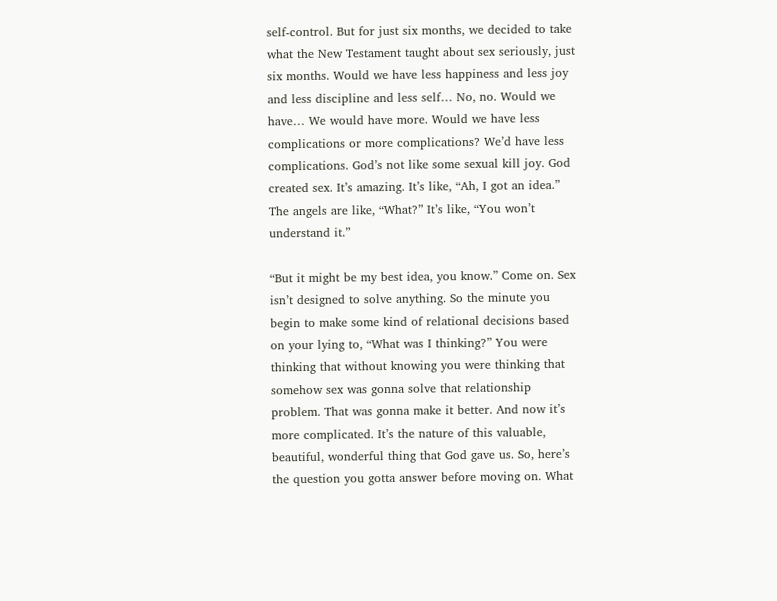self-control. But for just six months, we decided to take what the New Testament taught about sex seriously, just six months. Would we have less happiness and less joy and less discipline and less self… No, no. Would we have… We would have more. Would we have less complications or more complications? We’d have less complications. God’s not like some sexual kill joy. God created sex. It’s amazing. It’s like, “Ah, I got an idea.” The angels are like, “What?” It’s like, “You won’t understand it.”

“But it might be my best idea, you know.” Come on. Sex isn’t designed to solve anything. So the minute you begin to make some kind of relational decisions based on your lying to, “What was I thinking?” You were thinking that without knowing you were thinking that somehow sex was gonna solve that relationship problem. That was gonna make it better. And now it’s more complicated. It’s the nature of this valuable, beautiful, wonderful thing that God gave us. So, here’s the question you gotta answer before moving on. What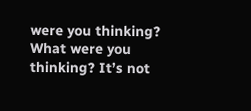were you thinking? What were you thinking? It’s not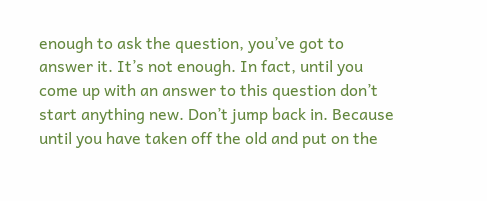enough to ask the question, you’ve got to answer it. It’s not enough. In fact, until you come up with an answer to this question don’t start anything new. Don’t jump back in. Because until you have taken off the old and put on the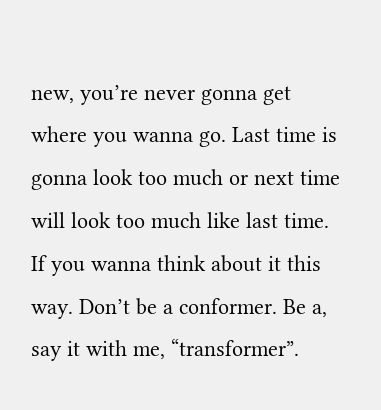new, you’re never gonna get where you wanna go. Last time is gonna look too much or next time will look too much like last time. If you wanna think about it this way. Don’t be a conformer. Be a, say it with me, “transformer”.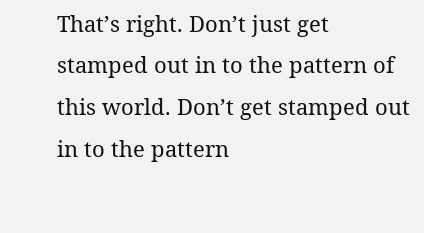That’s right. Don’t just get stamped out in to the pattern of this world. Don’t get stamped out in to the pattern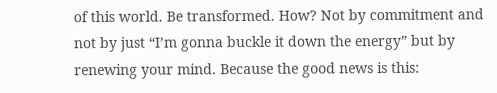of this world. Be transformed. How? Not by commitment and not by just “I’m gonna buckle it down the energy” but by renewing your mind. Because the good news is this: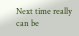Next time really can be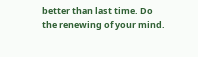better than last time. Do the renewing of your mind.